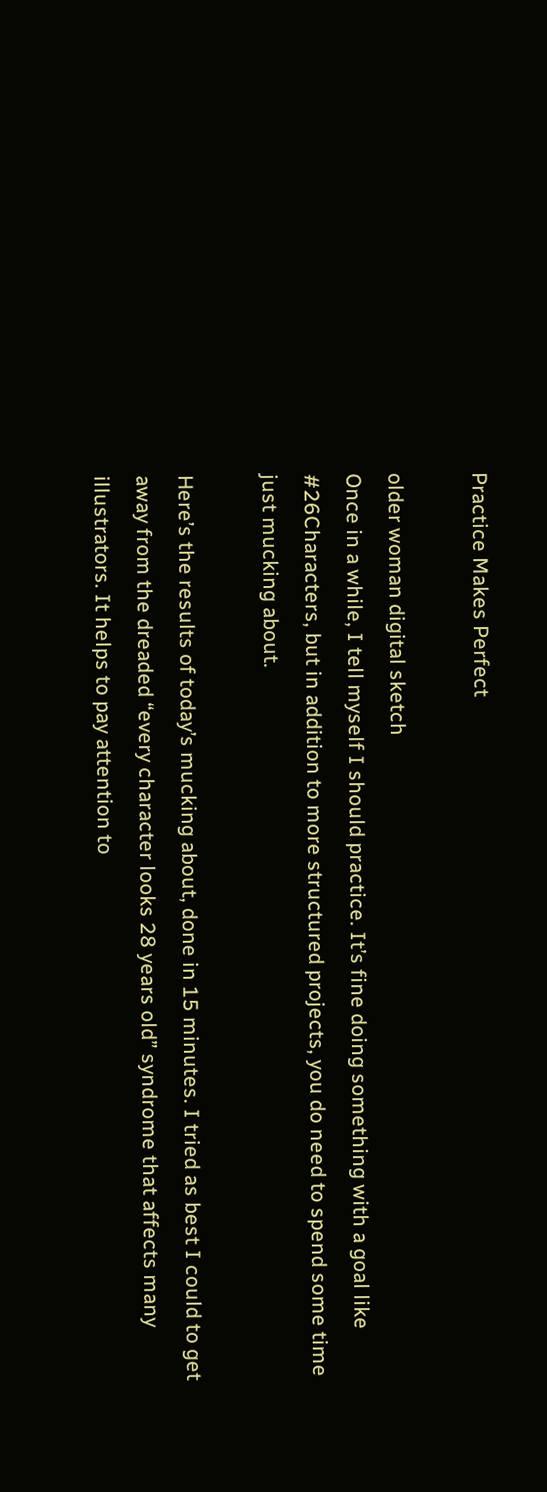Practice Makes Perfect

older woman digital sketch
Once in a while, I tell myself I should practice. It’s fine doing something with a goal like #26Characters, but in addition to more structured projects, you do need to spend some time just mucking about.

Here’s the results of today’s mucking about, done in 15 minutes. I tried as best I could to get away from the dreaded “every character looks 28 years old” syndrome that affects many illustrators. It helps to pay attention to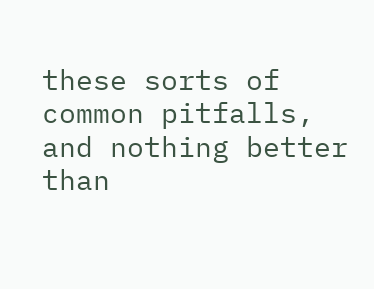these sorts of common pitfalls, and nothing better than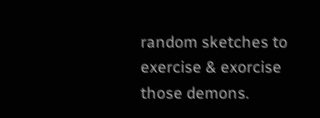random sketches to exercise & exorcise those demons.